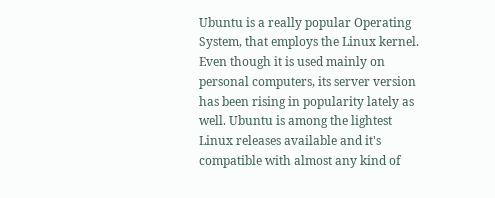Ubuntu is a really popular Operating System, that employs the Linux kernel. Even though it is used mainly on personal computers, its server version has been rising in popularity lately as well. Ubuntu is among the lightest Linux releases available and it's compatible with almost any kind of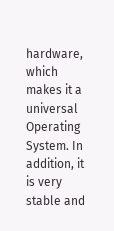hardware, which makes it a universal Operating System. In addition, it is very stable and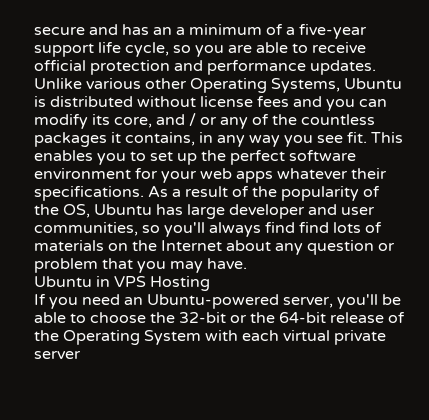secure and has an a minimum of a five-year support life cycle, so you are able to receive official protection and performance updates. Unlike various other Operating Systems, Ubuntu is distributed without license fees and you can modify its core, and / or any of the countless packages it contains, in any way you see fit. This enables you to set up the perfect software environment for your web apps whatever their specifications. As a result of the popularity of the OS, Ubuntu has large developer and user communities, so you'll always find find lots of materials on the Internet about any question or problem that you may have.
Ubuntu in VPS Hosting
If you need an Ubuntu-powered server, you'll be able to choose the 32-bit or the 64-bit release of the Operating System with each virtual private server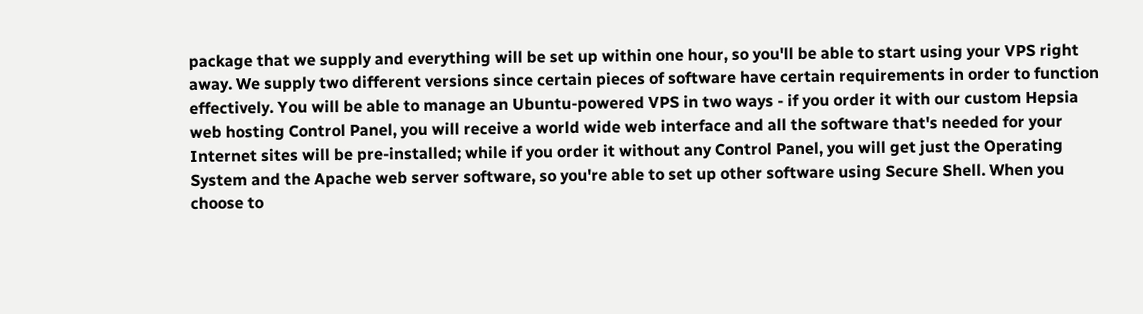package that we supply and everything will be set up within one hour, so you'll be able to start using your VPS right away. We supply two different versions since certain pieces of software have certain requirements in order to function effectively. You will be able to manage an Ubuntu-powered VPS in two ways - if you order it with our custom Hepsia web hosting Control Panel, you will receive a world wide web interface and all the software that's needed for your Internet sites will be pre-installed; while if you order it without any Control Panel, you will get just the Operating System and the Apache web server software, so you're able to set up other software using Secure Shell. When you choose to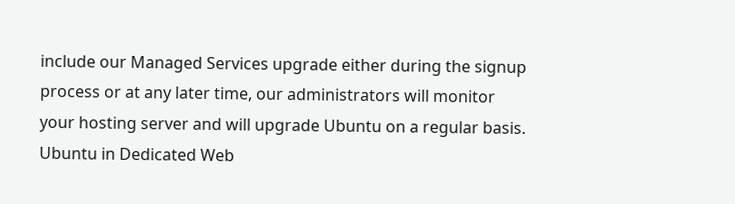include our Managed Services upgrade either during the signup process or at any later time, our administrators will monitor your hosting server and will upgrade Ubuntu on a regular basis.
Ubuntu in Dedicated Web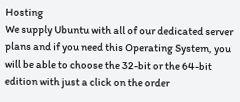Hosting
We supply Ubuntu with all of our dedicated server plans and if you need this Operating System, you will be able to choose the 32-bit or the 64-bit edition with just a click on the order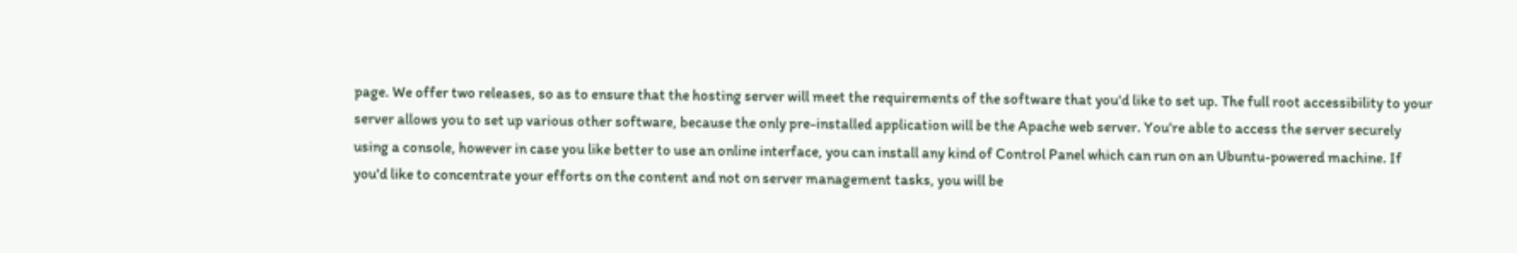page. We offer two releases, so as to ensure that the hosting server will meet the requirements of the software that you'd like to set up. The full root accessibility to your server allows you to set up various other software, because the only pre-installed application will be the Apache web server. You're able to access the server securely using a console, however in case you like better to use an online interface, you can install any kind of Control Panel which can run on an Ubuntu-powered machine. If you'd like to concentrate your efforts on the content and not on server management tasks, you will be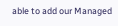able to add our Managed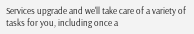Services upgrade and we'll take care of a variety of tasks for you, including once a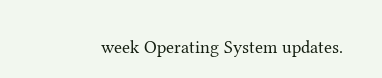week Operating System updates.